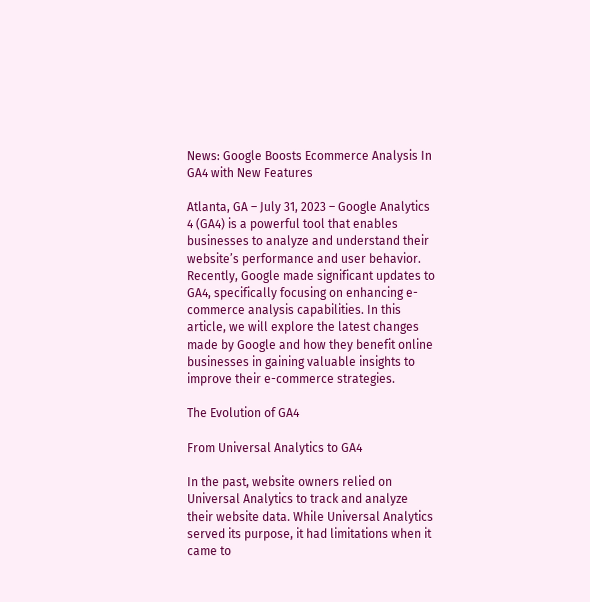News: Google Boosts Ecommerce Analysis In GA4 with New Features

Atlanta, GA – July 31, 2023 – Google Analytics 4 (GA4) is a powerful tool that enables businesses to analyze and understand their website’s performance and user behavior. Recently, Google made significant updates to GA4, specifically focusing on enhancing e-commerce analysis capabilities. In this article, we will explore the latest changes made by Google and how they benefit online businesses in gaining valuable insights to improve their e-commerce strategies.

The Evolution of GA4

From Universal Analytics to GA4

In the past, website owners relied on Universal Analytics to track and analyze their website data. While Universal Analytics served its purpose, it had limitations when it came to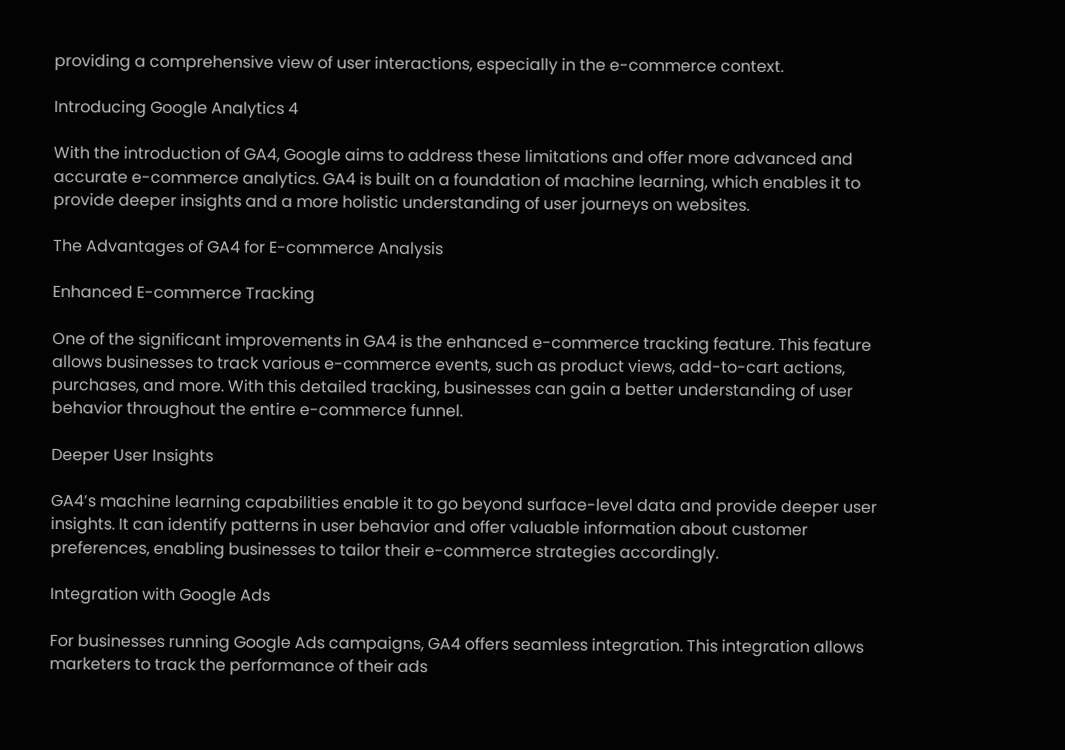providing a comprehensive view of user interactions, especially in the e-commerce context.

Introducing Google Analytics 4

With the introduction of GA4, Google aims to address these limitations and offer more advanced and accurate e-commerce analytics. GA4 is built on a foundation of machine learning, which enables it to provide deeper insights and a more holistic understanding of user journeys on websites.

The Advantages of GA4 for E-commerce Analysis

Enhanced E-commerce Tracking

One of the significant improvements in GA4 is the enhanced e-commerce tracking feature. This feature allows businesses to track various e-commerce events, such as product views, add-to-cart actions, purchases, and more. With this detailed tracking, businesses can gain a better understanding of user behavior throughout the entire e-commerce funnel.

Deeper User Insights

GA4’s machine learning capabilities enable it to go beyond surface-level data and provide deeper user insights. It can identify patterns in user behavior and offer valuable information about customer preferences, enabling businesses to tailor their e-commerce strategies accordingly.

Integration with Google Ads

For businesses running Google Ads campaigns, GA4 offers seamless integration. This integration allows marketers to track the performance of their ads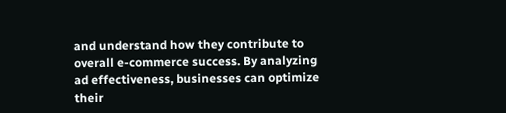and understand how they contribute to overall e-commerce success. By analyzing ad effectiveness, businesses can optimize their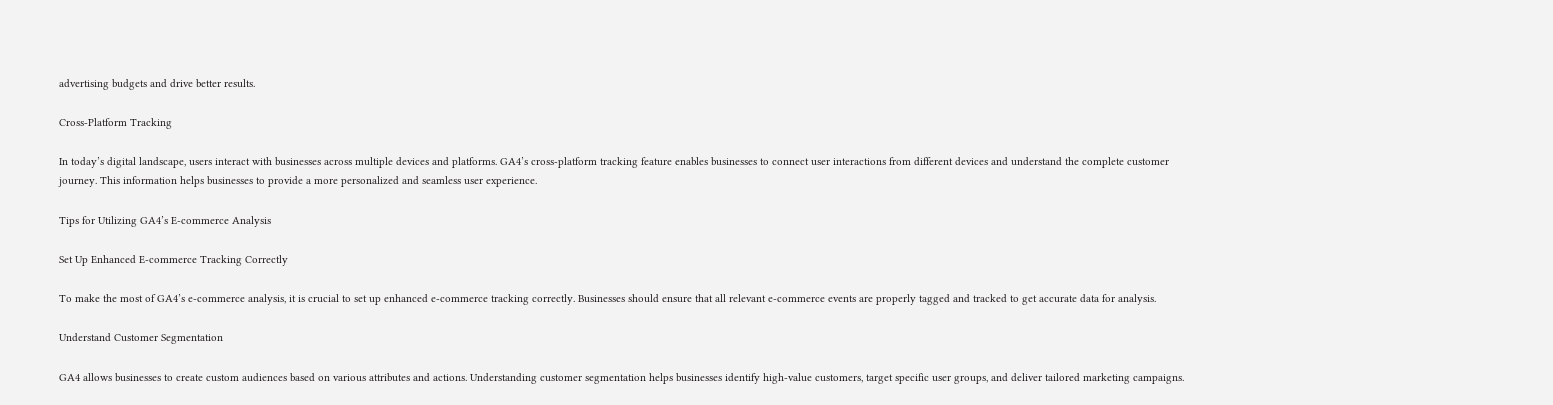advertising budgets and drive better results.

Cross-Platform Tracking

In today’s digital landscape, users interact with businesses across multiple devices and platforms. GA4’s cross-platform tracking feature enables businesses to connect user interactions from different devices and understand the complete customer journey. This information helps businesses to provide a more personalized and seamless user experience.

Tips for Utilizing GA4’s E-commerce Analysis

Set Up Enhanced E-commerce Tracking Correctly

To make the most of GA4’s e-commerce analysis, it is crucial to set up enhanced e-commerce tracking correctly. Businesses should ensure that all relevant e-commerce events are properly tagged and tracked to get accurate data for analysis.

Understand Customer Segmentation

GA4 allows businesses to create custom audiences based on various attributes and actions. Understanding customer segmentation helps businesses identify high-value customers, target specific user groups, and deliver tailored marketing campaigns.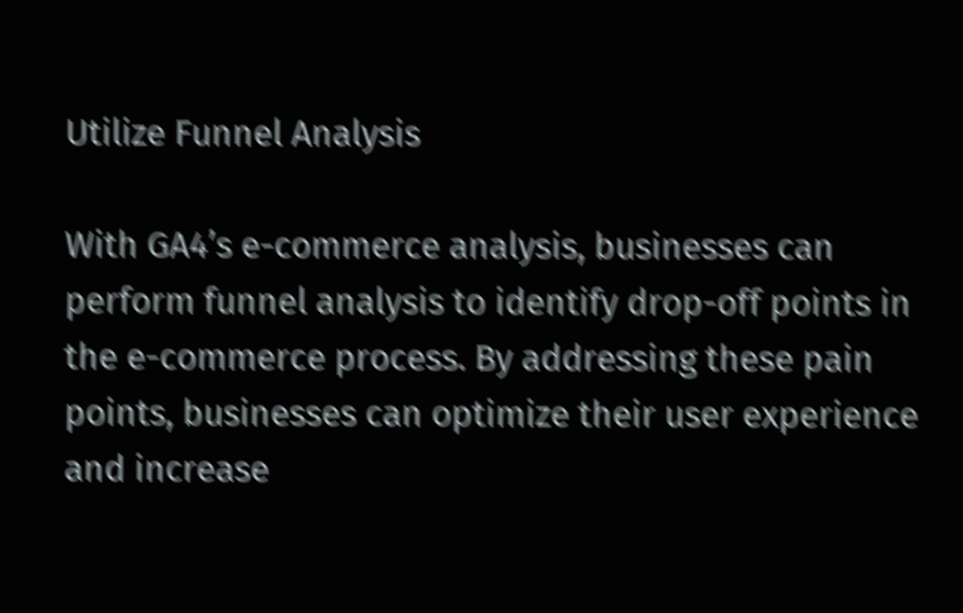Utilize Funnel Analysis

With GA4’s e-commerce analysis, businesses can perform funnel analysis to identify drop-off points in the e-commerce process. By addressing these pain points, businesses can optimize their user experience and increase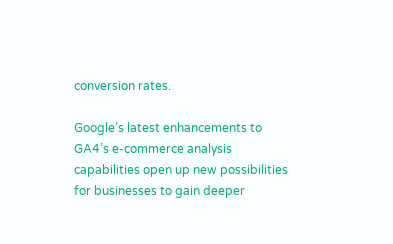conversion rates.

Google’s latest enhancements to GA4’s e-commerce analysis capabilities open up new possibilities for businesses to gain deeper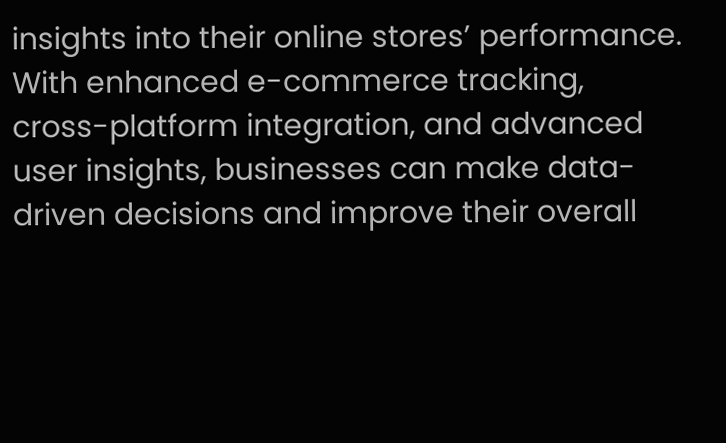insights into their online stores’ performance. With enhanced e-commerce tracking, cross-platform integration, and advanced user insights, businesses can make data-driven decisions and improve their overall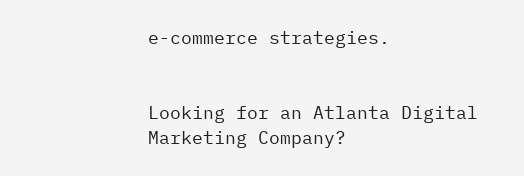e-commerce strategies.


Looking for an Atlanta Digital Marketing Company?